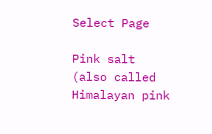Select Page

Pink salt (also called Himalayan pink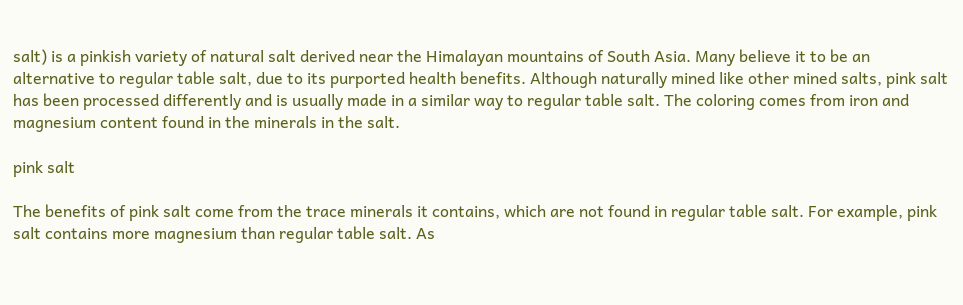salt) is a pinkish variety of natural salt derived near the Himalayan mountains of South Asia. Many believe it to be an alternative to regular table salt, due to its purported health benefits. Although naturally mined like other mined salts, pink salt has been processed differently and is usually made in a similar way to regular table salt. The coloring comes from iron and magnesium content found in the minerals in the salt.

pink salt

The benefits of pink salt come from the trace minerals it contains, which are not found in regular table salt. For example, pink salt contains more magnesium than regular table salt. As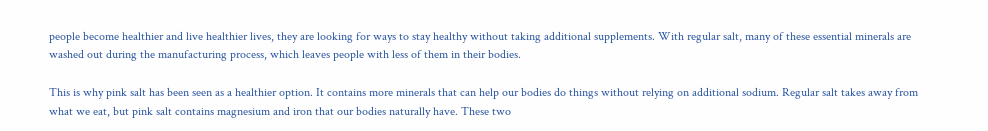people become healthier and live healthier lives, they are looking for ways to stay healthy without taking additional supplements. With regular salt, many of these essential minerals are washed out during the manufacturing process, which leaves people with less of them in their bodies.

This is why pink salt has been seen as a healthier option. It contains more minerals that can help our bodies do things without relying on additional sodium. Regular salt takes away from what we eat, but pink salt contains magnesium and iron that our bodies naturally have. These two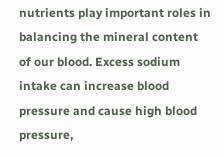nutrients play important roles in balancing the mineral content of our blood. Excess sodium intake can increase blood pressure and cause high blood pressure,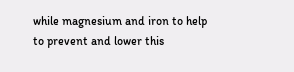while magnesium and iron to help to prevent and lower this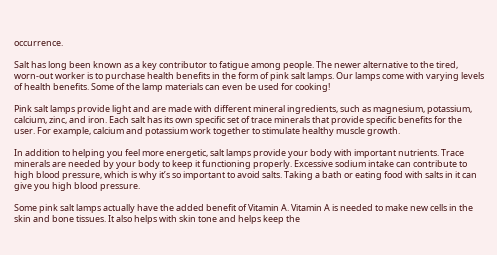occurrence.

Salt has long been known as a key contributor to fatigue among people. The newer alternative to the tired, worn-out worker is to purchase health benefits in the form of pink salt lamps. Our lamps come with varying levels of health benefits. Some of the lamp materials can even be used for cooking!

Pink salt lamps provide light and are made with different mineral ingredients, such as magnesium, potassium, calcium, zinc, and iron. Each salt has its own specific set of trace minerals that provide specific benefits for the user. For example, calcium and potassium work together to stimulate healthy muscle growth.

In addition to helping you feel more energetic, salt lamps provide your body with important nutrients. Trace minerals are needed by your body to keep it functioning properly. Excessive sodium intake can contribute to high blood pressure, which is why it’s so important to avoid salts. Taking a bath or eating food with salts in it can give you high blood pressure.

Some pink salt lamps actually have the added benefit of Vitamin A. Vitamin A is needed to make new cells in the skin and bone tissues. It also helps with skin tone and helps keep the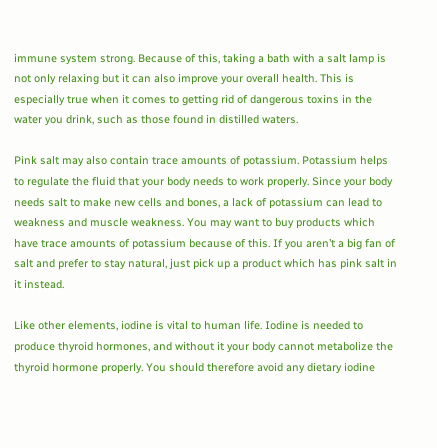immune system strong. Because of this, taking a bath with a salt lamp is not only relaxing but it can also improve your overall health. This is especially true when it comes to getting rid of dangerous toxins in the water you drink, such as those found in distilled waters.

Pink salt may also contain trace amounts of potassium. Potassium helps to regulate the fluid that your body needs to work properly. Since your body needs salt to make new cells and bones, a lack of potassium can lead to weakness and muscle weakness. You may want to buy products which have trace amounts of potassium because of this. If you aren’t a big fan of salt and prefer to stay natural, just pick up a product which has pink salt in it instead.

Like other elements, iodine is vital to human life. Iodine is needed to produce thyroid hormones, and without it your body cannot metabolize the thyroid hormone properly. You should therefore avoid any dietary iodine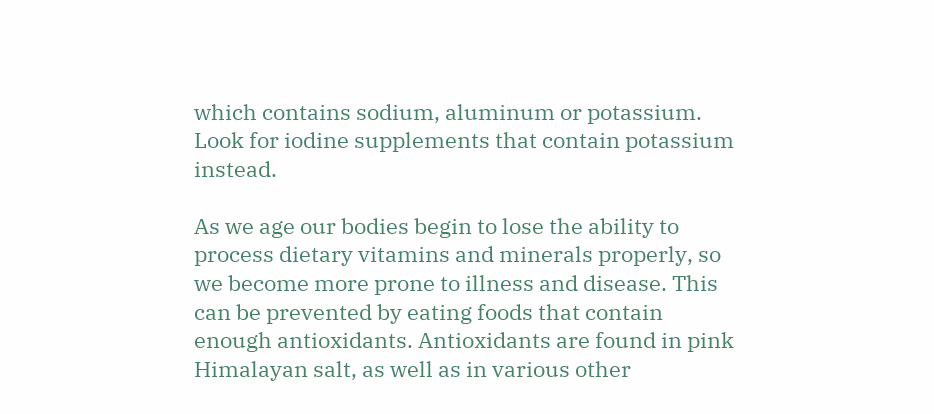which contains sodium, aluminum or potassium. Look for iodine supplements that contain potassium instead.

As we age our bodies begin to lose the ability to process dietary vitamins and minerals properly, so we become more prone to illness and disease. This can be prevented by eating foods that contain enough antioxidants. Antioxidants are found in pink Himalayan salt, as well as in various other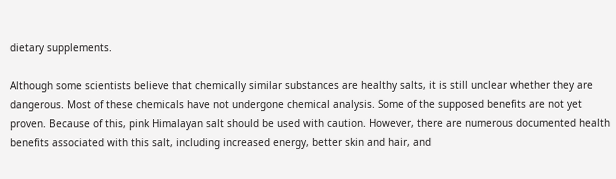dietary supplements.

Although some scientists believe that chemically similar substances are healthy salts, it is still unclear whether they are dangerous. Most of these chemicals have not undergone chemical analysis. Some of the supposed benefits are not yet proven. Because of this, pink Himalayan salt should be used with caution. However, there are numerous documented health benefits associated with this salt, including increased energy, better skin and hair, and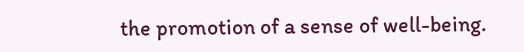the promotion of a sense of well-being.